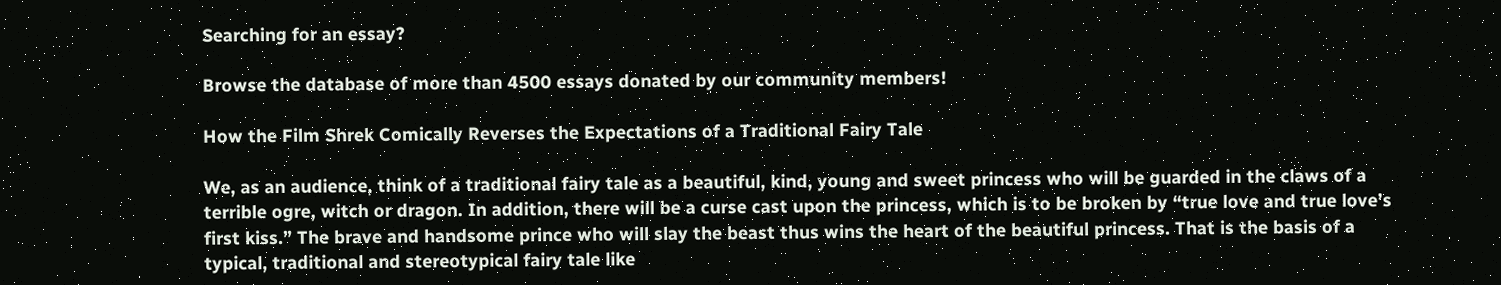Searching for an essay?

Browse the database of more than 4500 essays donated by our community members!

How the Film Shrek Comically Reverses the Expectations of a Traditional Fairy Tale

We, as an audience, think of a traditional fairy tale as a beautiful, kind, young and sweet princess who will be guarded in the claws of a terrible ogre, witch or dragon. In addition, there will be a curse cast upon the princess, which is to be broken by “true love and true love’s first kiss.” The brave and handsome prince who will slay the beast thus wins the heart of the beautiful princess. That is the basis of a typical, traditional and stereotypical fairy tale like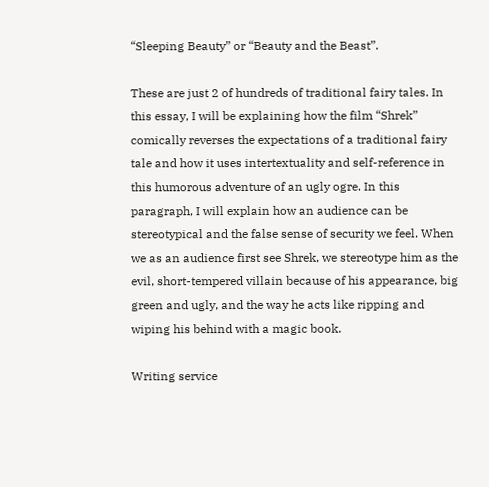“Sleeping Beauty” or “Beauty and the Beast”.

These are just 2 of hundreds of traditional fairy tales. In this essay, I will be explaining how the film “Shrek” comically reverses the expectations of a traditional fairy tale and how it uses intertextuality and self-reference in this humorous adventure of an ugly ogre. In this paragraph, I will explain how an audience can be stereotypical and the false sense of security we feel. When we as an audience first see Shrek, we stereotype him as the evil, short-tempered villain because of his appearance, big green and ugly, and the way he acts like ripping and wiping his behind with a magic book.

Writing service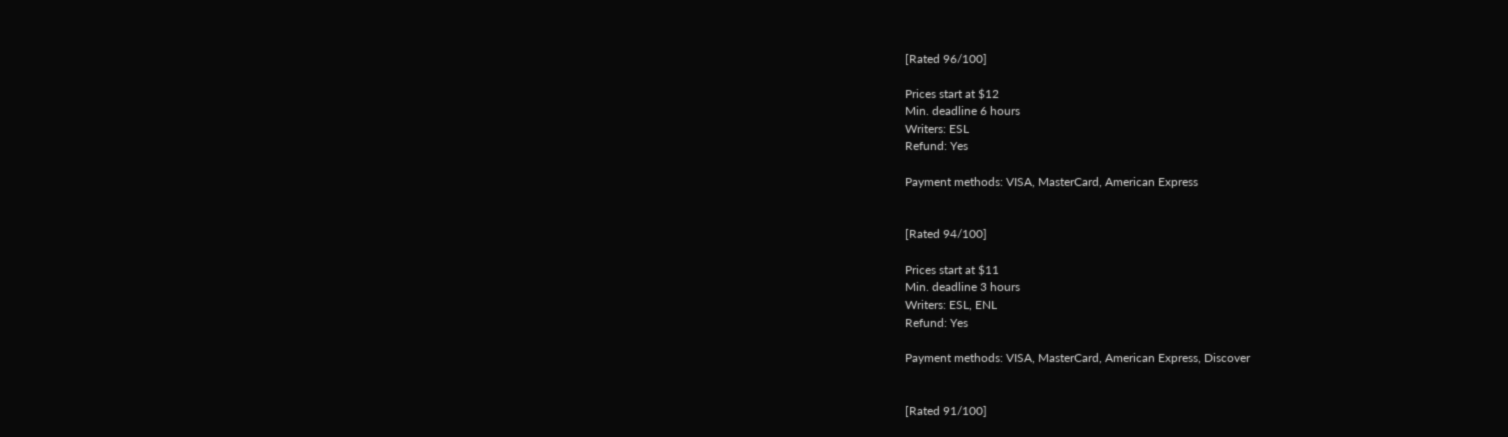[Rated 96/100]

Prices start at $12
Min. deadline 6 hours
Writers: ESL
Refund: Yes

Payment methods: VISA, MasterCard, American Express


[Rated 94/100]

Prices start at $11
Min. deadline 3 hours
Writers: ESL, ENL
Refund: Yes

Payment methods: VISA, MasterCard, American Express, Discover


[Rated 91/100]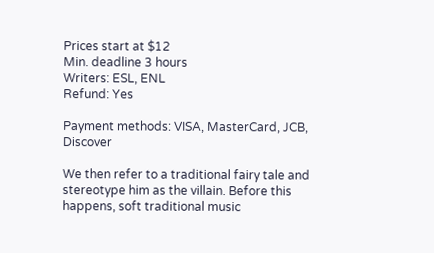Prices start at $12
Min. deadline 3 hours
Writers: ESL, ENL
Refund: Yes

Payment methods: VISA, MasterCard, JCB, Discover

We then refer to a traditional fairy tale and stereotype him as the villain. Before this happens, soft traditional music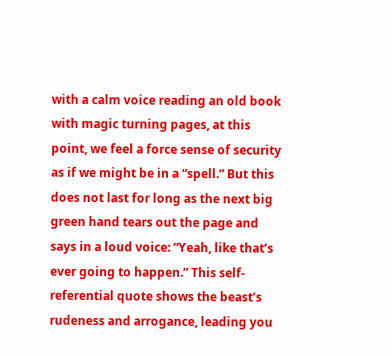with a calm voice reading an old book with magic turning pages, at this point, we feel a force sense of security as if we might be in a “spell.” But this does not last for long as the next big green hand tears out the page and says in a loud voice: “Yeah, like that’s ever going to happen.” This self-referential quote shows the beast’s rudeness and arrogance, leading you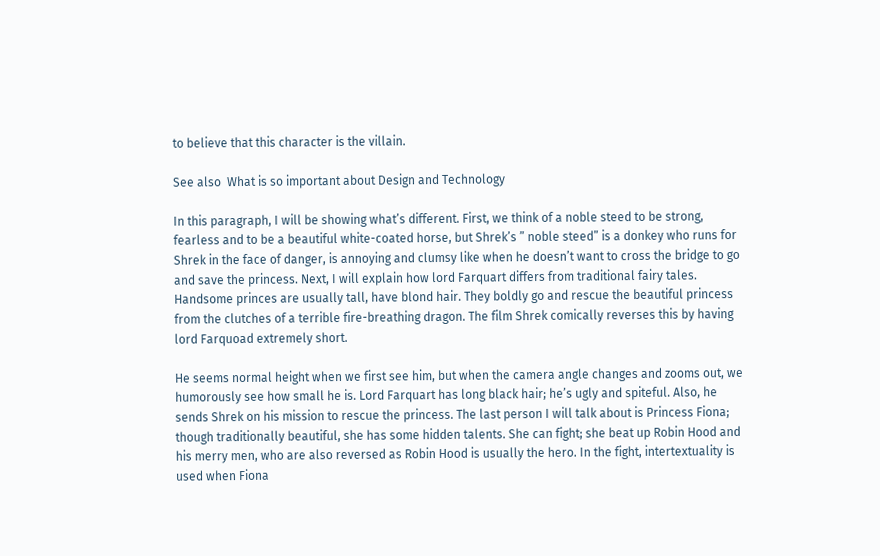to believe that this character is the villain.

See also  What is so important about Design and Technology

In this paragraph, I will be showing what’s different. First, we think of a noble steed to be strong, fearless and to be a beautiful white-coated horse, but Shrek’s ” noble steed” is a donkey who runs for Shrek in the face of danger, is annoying and clumsy like when he doesn’t want to cross the bridge to go and save the princess. Next, I will explain how lord Farquart differs from traditional fairy tales. Handsome princes are usually tall, have blond hair. They boldly go and rescue the beautiful princess from the clutches of a terrible fire-breathing dragon. The film Shrek comically reverses this by having lord Farquoad extremely short.

He seems normal height when we first see him, but when the camera angle changes and zooms out, we humorously see how small he is. Lord Farquart has long black hair; he’s ugly and spiteful. Also, he sends Shrek on his mission to rescue the princess. The last person I will talk about is Princess Fiona; though traditionally beautiful, she has some hidden talents. She can fight; she beat up Robin Hood and his merry men, who are also reversed as Robin Hood is usually the hero. In the fight, intertextuality is used when Fiona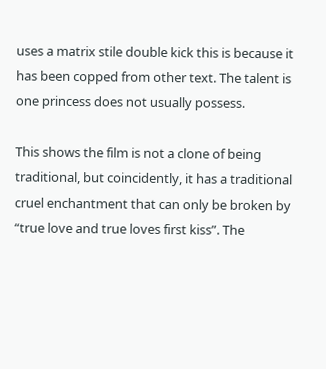uses a matrix stile double kick this is because it has been copped from other text. The talent is one princess does not usually possess.

This shows the film is not a clone of being traditional, but coincidently, it has a traditional cruel enchantment that can only be broken by “true love and true loves first kiss”. The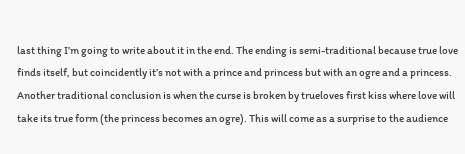last thing I’m going to write about it in the end. The ending is semi-traditional because true love finds itself, but coincidently it’s not with a prince and princess but with an ogre and a princess. Another traditional conclusion is when the curse is broken by trueloves first kiss where love will take its true form (the princess becomes an ogre). This will come as a surprise to the audience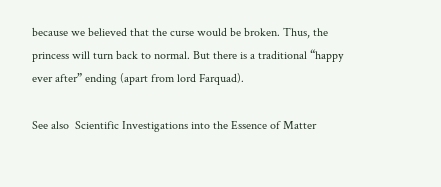because we believed that the curse would be broken. Thus, the princess will turn back to normal. But there is a traditional “happy ever after” ending (apart from lord Farquad).

See also  Scientific Investigations into the Essence of Matter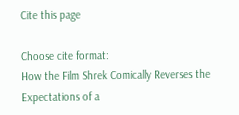Cite this page

Choose cite format:
How the Film Shrek Comically Reverses the Expectations of a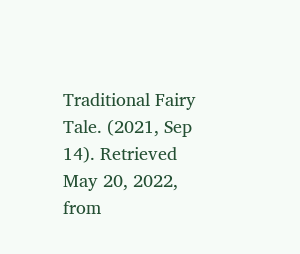Traditional Fairy Tale. (2021, Sep 14). Retrieved May 20, 2022, from